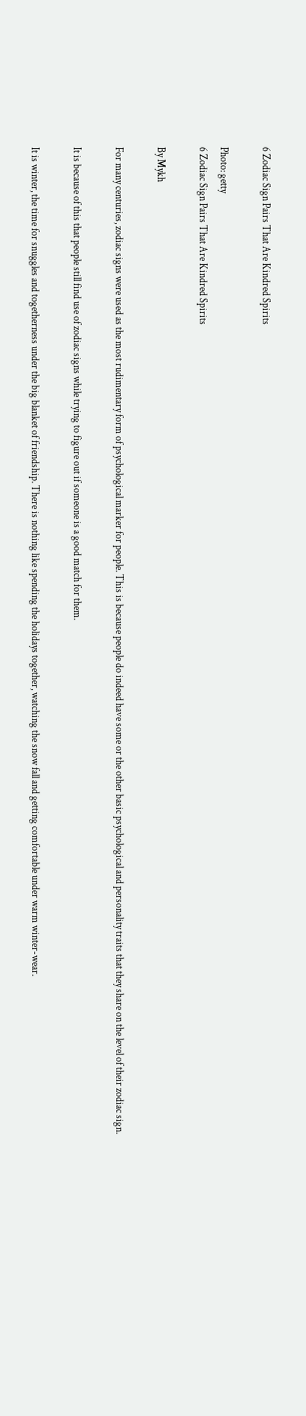6 Zodiac Sign Pairs That Are Kindred Spirits

Photo: getty
6 Zodiac Sign Pairs That Are Kindred Spirits

By Mykh

For many centuries, zodiac signs were used as the most rudimentary form of psychological marker for people. This is because people do indeed have some or the other basic psychological and personality traits that they share on the level of their zodiac sign.

It is because of this that people still find use of zodiac signs while trying to figure out if someone is a good match for them.

It is winter, the time for snuggles and togetherness under the big blanket of friendship. There is nothing like spending the holidays together, watching the snow fall and getting comfortable under warm winter-wear.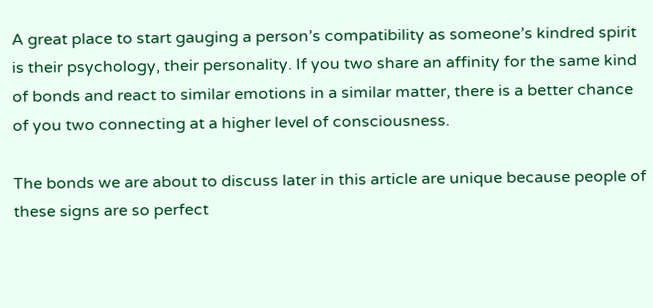A great place to start gauging a person’s compatibility as someone’s kindred spirit is their psychology, their personality. If you two share an affinity for the same kind of bonds and react to similar emotions in a similar matter, there is a better chance of you two connecting at a higher level of consciousness.

The bonds we are about to discuss later in this article are unique because people of these signs are so perfect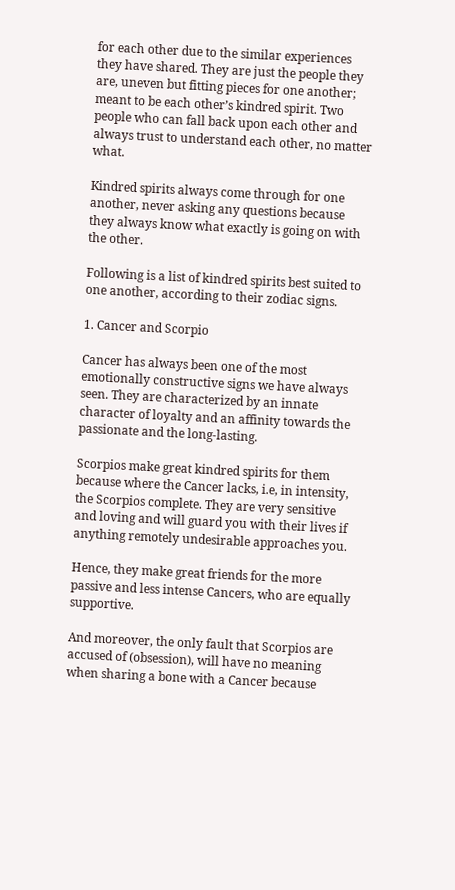for each other due to the similar experiences they have shared. They are just the people they are, uneven but fitting pieces for one another; meant to be each other’s kindred spirit. Two people who can fall back upon each other and always trust to understand each other, no matter what.

Kindred spirits always come through for one another, never asking any questions because they always know what exactly is going on with the other.

Following is a list of kindred spirits best suited to one another, according to their zodiac signs.

1. Cancer and Scorpio

Cancer has always been one of the most emotionally constructive signs we have always seen. They are characterized by an innate character of loyalty and an affinity towards the passionate and the long-lasting.

Scorpios make great kindred spirits for them because where the Cancer lacks, i.e, in intensity, the Scorpios complete. They are very sensitive and loving and will guard you with their lives if anything remotely undesirable approaches you.

Hence, they make great friends for the more passive and less intense Cancers, who are equally supportive.

And moreover, the only fault that Scorpios are accused of (obsession), will have no meaning when sharing a bone with a Cancer because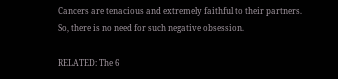Cancers are tenacious and extremely faithful to their partners. So, there is no need for such negative obsession.

RELATED: The 6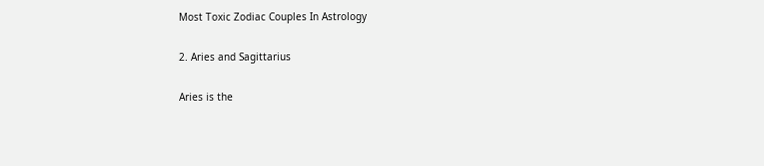Most Toxic Zodiac Couples In Astrology

2. Aries and Sagittarius

Aries is the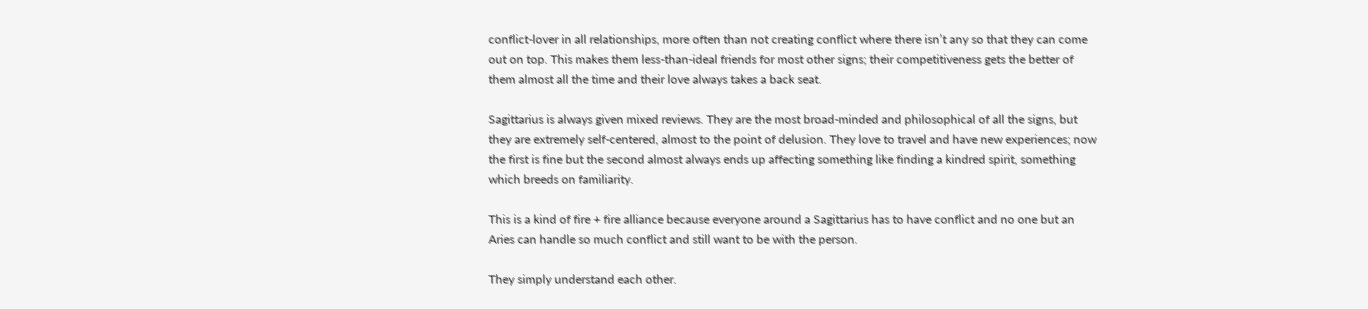conflict-lover in all relationships, more often than not creating conflict where there isn’t any so that they can come out on top. This makes them less-than-ideal friends for most other signs; their competitiveness gets the better of them almost all the time and their love always takes a back seat.

Sagittarius is always given mixed reviews. They are the most broad-minded and philosophical of all the signs, but they are extremely self-centered, almost to the point of delusion. They love to travel and have new experiences; now the first is fine but the second almost always ends up affecting something like finding a kindred spirit, something which breeds on familiarity.

This is a kind of fire + fire alliance because everyone around a Sagittarius has to have conflict and no one but an Aries can handle so much conflict and still want to be with the person.

They simply understand each other.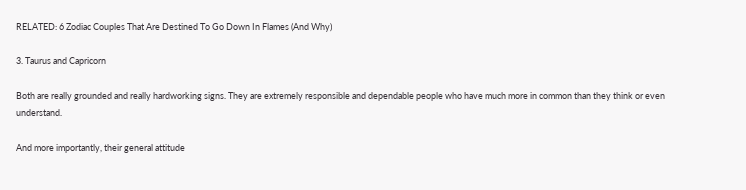RELATED: 6 Zodiac Couples That Are Destined To Go Down In Flames (And Why)

3. Taurus and Capricorn

Both are really grounded and really hardworking signs. They are extremely responsible and dependable people who have much more in common than they think or even understand.

And more importantly, their general attitude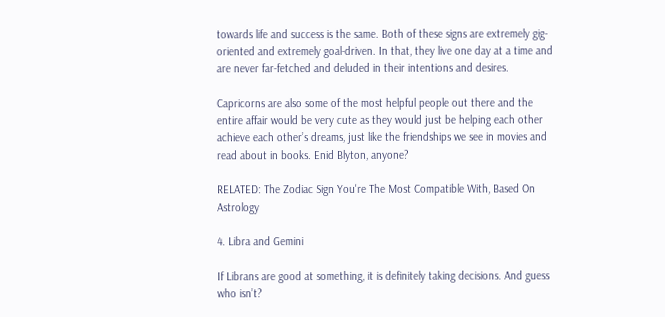towards life and success is the same. Both of these signs are extremely gig-oriented and extremely goal-driven. In that, they live one day at a time and are never far-fetched and deluded in their intentions and desires.

Capricorns are also some of the most helpful people out there and the entire affair would be very cute as they would just be helping each other achieve each other’s dreams, just like the friendships we see in movies and read about in books. Enid Blyton, anyone?

RELATED: The Zodiac Sign You're The Most Compatible With, Based On Astrology

4. Libra and Gemini

If Librans are good at something, it is definitely taking decisions. And guess who isn’t?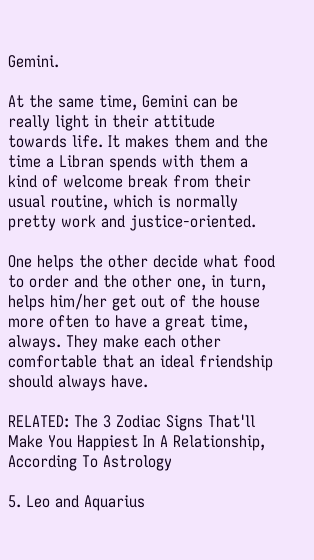Gemini.

At the same time, Gemini can be really light in their attitude towards life. It makes them and the time a Libran spends with them a kind of welcome break from their usual routine, which is normally pretty work and justice-oriented.

One helps the other decide what food to order and the other one, in turn, helps him/her get out of the house more often to have a great time, always. They make each other comfortable that an ideal friendship should always have.

RELATED: The 3 Zodiac Signs That'll Make You Happiest In A Relationship, According To Astrology

5. Leo and Aquarius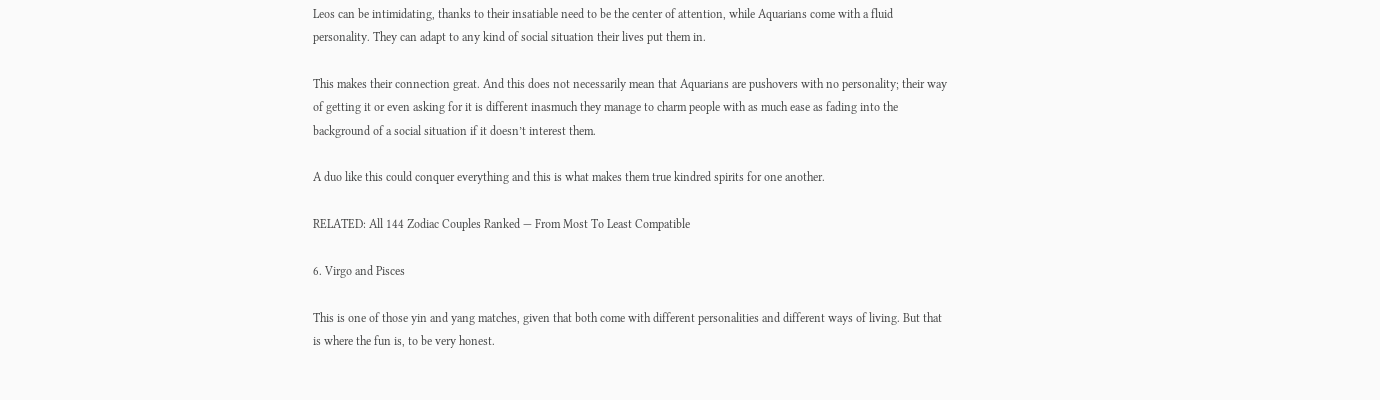Leos can be intimidating, thanks to their insatiable need to be the center of attention, while Aquarians come with a fluid personality. They can adapt to any kind of social situation their lives put them in.

This makes their connection great. And this does not necessarily mean that Aquarians are pushovers with no personality; their way of getting it or even asking for it is different inasmuch they manage to charm people with as much ease as fading into the background of a social situation if it doesn’t interest them.

A duo like this could conquer everything and this is what makes them true kindred spirits for one another.

RELATED: All 144 Zodiac Couples Ranked — From Most To Least Compatible

6. Virgo and Pisces

This is one of those yin and yang matches, given that both come with different personalities and different ways of living. But that is where the fun is, to be very honest.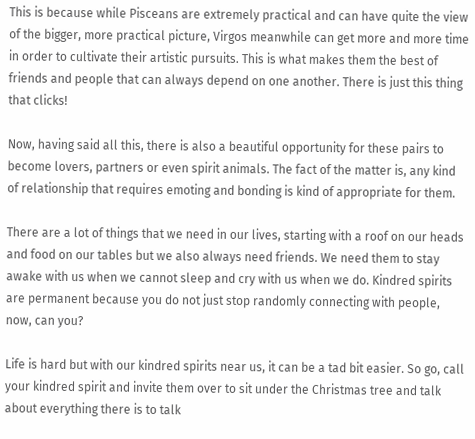This is because while Pisceans are extremely practical and can have quite the view of the bigger, more practical picture, Virgos meanwhile can get more and more time in order to cultivate their artistic pursuits. This is what makes them the best of friends and people that can always depend on one another. There is just this thing that clicks!

Now, having said all this, there is also a beautiful opportunity for these pairs to become lovers, partners or even spirit animals. The fact of the matter is, any kind of relationship that requires emoting and bonding is kind of appropriate for them.

There are a lot of things that we need in our lives, starting with a roof on our heads and food on our tables but we also always need friends. We need them to stay awake with us when we cannot sleep and cry with us when we do. Kindred spirits are permanent because you do not just stop randomly connecting with people, now, can you?

Life is hard but with our kindred spirits near us, it can be a tad bit easier. So go, call your kindred spirit and invite them over to sit under the Christmas tree and talk about everything there is to talk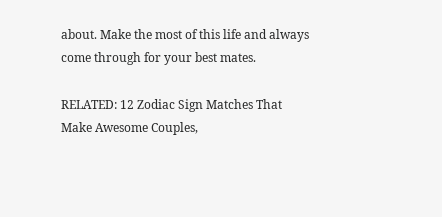about. Make the most of this life and always come through for your best mates.

RELATED: 12 Zodiac Sign Matches That Make Awesome Couples,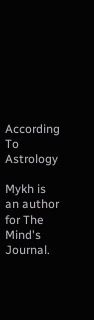According To Astrology

Mykh is an author for The Mind's Journal.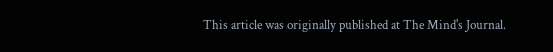This article was originally published at The Mind's Journal.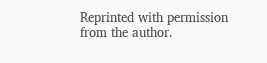Reprinted with permission from the author.